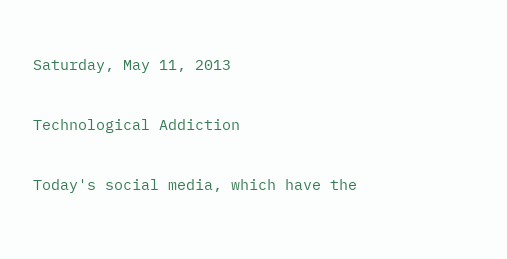Saturday, May 11, 2013

Technological Addiction

Today's social media, which have the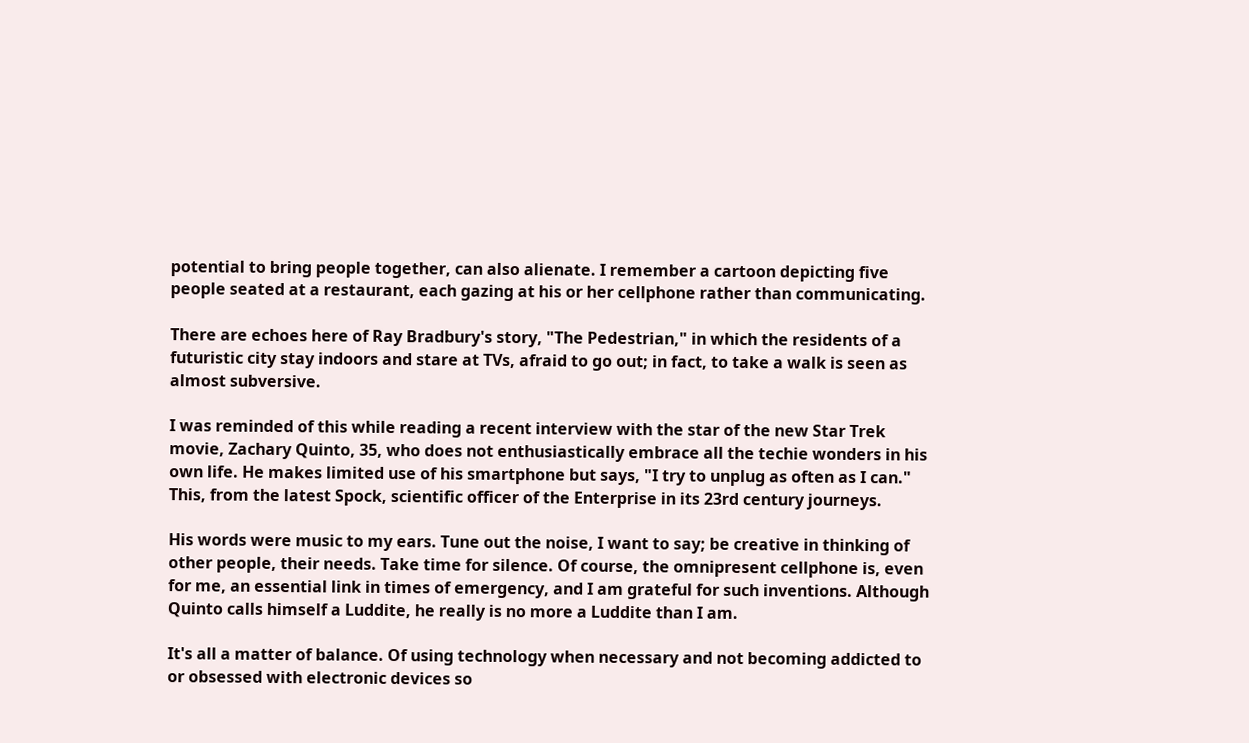potential to bring people together, can also alienate. I remember a cartoon depicting five people seated at a restaurant, each gazing at his or her cellphone rather than communicating.

There are echoes here of Ray Bradbury's story, "The Pedestrian," in which the residents of a futuristic city stay indoors and stare at TVs, afraid to go out; in fact, to take a walk is seen as almost subversive.

I was reminded of this while reading a recent interview with the star of the new Star Trek movie, Zachary Quinto, 35, who does not enthusiastically embrace all the techie wonders in his own life. He makes limited use of his smartphone but says, "I try to unplug as often as I can." This, from the latest Spock, scientific officer of the Enterprise in its 23rd century journeys.

His words were music to my ears. Tune out the noise, I want to say; be creative in thinking of other people, their needs. Take time for silence. Of course, the omnipresent cellphone is, even for me, an essential link in times of emergency, and I am grateful for such inventions. Although Quinto calls himself a Luddite, he really is no more a Luddite than I am.

It's all a matter of balance. Of using technology when necessary and not becoming addicted to or obsessed with electronic devices so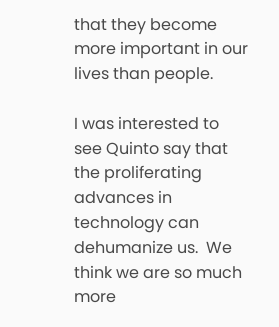that they become more important in our lives than people.

I was interested to see Quinto say that the proliferating advances in technology can dehumanize us.  We think we are so much more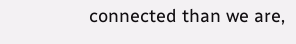connected than we are,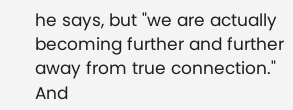he says, but "we are actually becoming further and further away from true connection."  And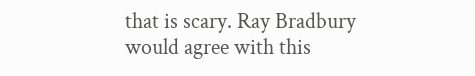that is scary. Ray Bradbury would agree with this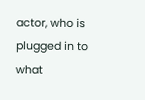actor, who is plugged in to what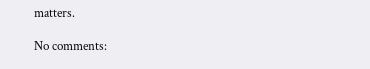matters.

No comments: